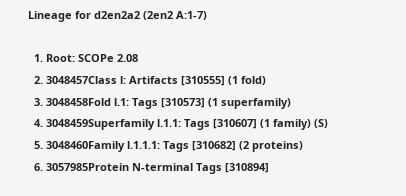Lineage for d2en2a2 (2en2 A:1-7)

  1. Root: SCOPe 2.08
  2. 3048457Class l: Artifacts [310555] (1 fold)
  3. 3048458Fold l.1: Tags [310573] (1 superfamily)
  4. 3048459Superfamily l.1.1: Tags [310607] (1 family) (S)
  5. 3048460Family l.1.1.1: Tags [310682] (2 proteins)
  6. 3057985Protein N-terminal Tags [310894]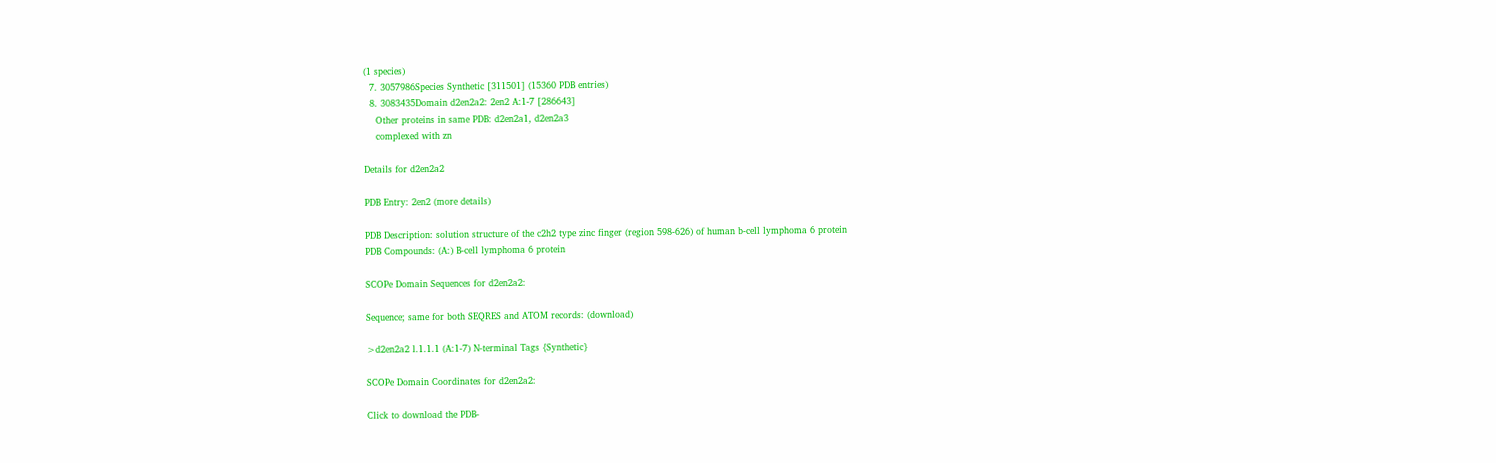(1 species)
  7. 3057986Species Synthetic [311501] (15360 PDB entries)
  8. 3083435Domain d2en2a2: 2en2 A:1-7 [286643]
    Other proteins in same PDB: d2en2a1, d2en2a3
    complexed with zn

Details for d2en2a2

PDB Entry: 2en2 (more details)

PDB Description: solution structure of the c2h2 type zinc finger (region 598-626) of human b-cell lymphoma 6 protein
PDB Compounds: (A:) B-cell lymphoma 6 protein

SCOPe Domain Sequences for d2en2a2:

Sequence; same for both SEQRES and ATOM records: (download)

>d2en2a2 l.1.1.1 (A:1-7) N-terminal Tags {Synthetic}

SCOPe Domain Coordinates for d2en2a2:

Click to download the PDB-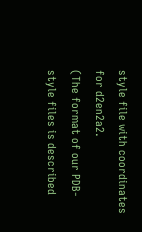style file with coordinates for d2en2a2.
(The format of our PDB-style files is described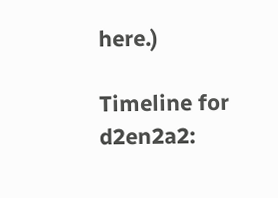here.)

Timeline for d2en2a2: